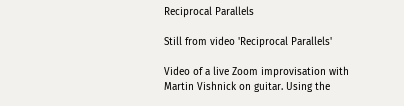Reciprocal Parallels

Still from video 'Reciprocal Parallels'

Video of a live Zoom improvisation with Martin Vishnick on guitar. Using the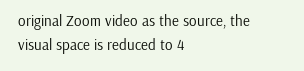original Zoom video as the source, the visual space is reduced to 4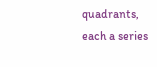quadrants, each a series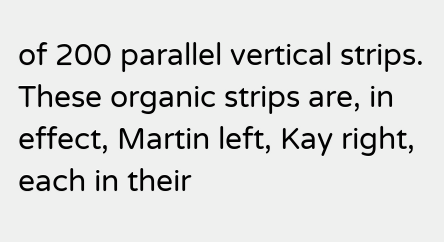of 200 parallel vertical strips. These organic strips are, in effect, Martin left, Kay right, each in their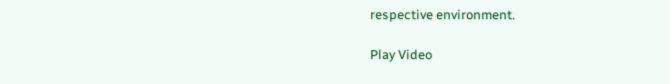respective environment.

Play Video